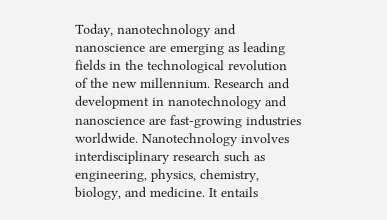Today, nanotechnology and nanoscience are emerging as leading fields in the technological revolution of the new millennium. Research and development in nanotechnology and nanoscience are fast-growing industries worldwide. Nanotechnology involves interdisciplinary research such as engineering, physics, chemistry, biology, and medicine. It entails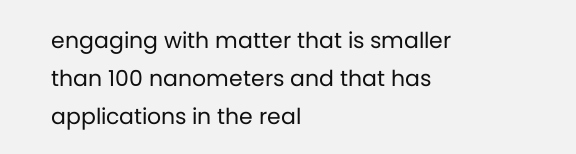engaging with matter that is smaller than 100 nanometers and that has applications in the real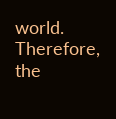world. Therefore, the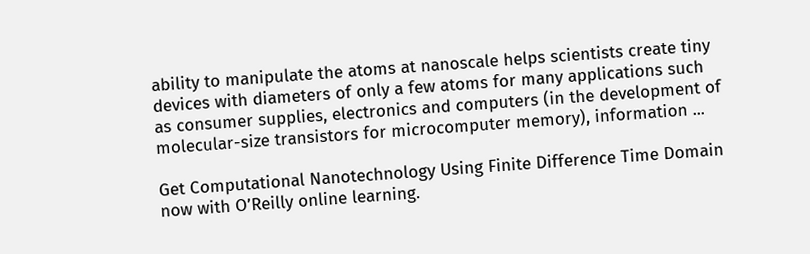ability to manipulate the atoms at nanoscale helps scientists create tiny devices with diameters of only a few atoms for many applications such as consumer supplies, electronics and computers (in the development of molecular-size transistors for microcomputer memory), information ...

Get Computational Nanotechnology Using Finite Difference Time Domain now with O’Reilly online learning.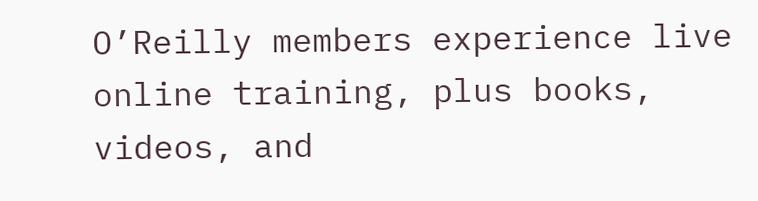O’Reilly members experience live online training, plus books, videos, and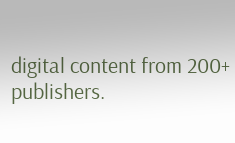digital content from 200+ publishers.